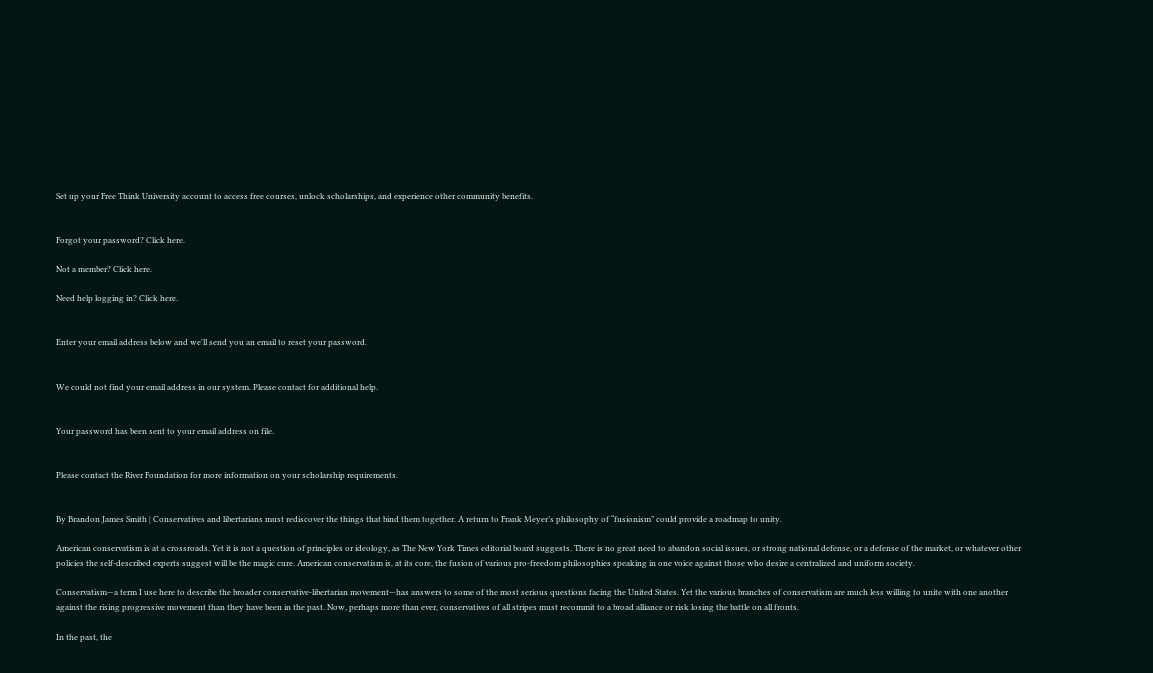Set up your Free Think University account to access free courses, unlock scholarships, and experience other community benefits.


Forgot your password? Click here.

Not a member? Click here.

Need help logging in? Click here.


Enter your email address below and we'll send you an email to reset your password.


We could not find your email address in our system. Please contact for additional help.


Your password has been sent to your email address on file.


Please contact the River Foundation for more information on your scholarship requirements.


By Brandon James Smith | Conservatives and libertarians must rediscover the things that bind them together. A return to Frank Meyer’s philosophy of “fusionism” could provide a roadmap to unity.

American conservatism is at a crossroads. Yet it is not a question of principles or ideology, as The New York Times editorial board suggests. There is no great need to abandon social issues, or strong national defense, or a defense of the market, or whatever other policies the self-described experts suggest will be the magic cure. American conservatism is, at its core, the fusion of various pro-freedom philosophies speaking in one voice against those who desire a centralized and uniform society.

Conservatism—a term I use here to describe the broader conservative-libertarian movement—has answers to some of the most serious questions facing the United States. Yet the various branches of conservatism are much less willing to unite with one another against the rising progressive movement than they have been in the past. Now, perhaps more than ever, conservatives of all stripes must recommit to a broad alliance or risk losing the battle on all fronts.

In the past, the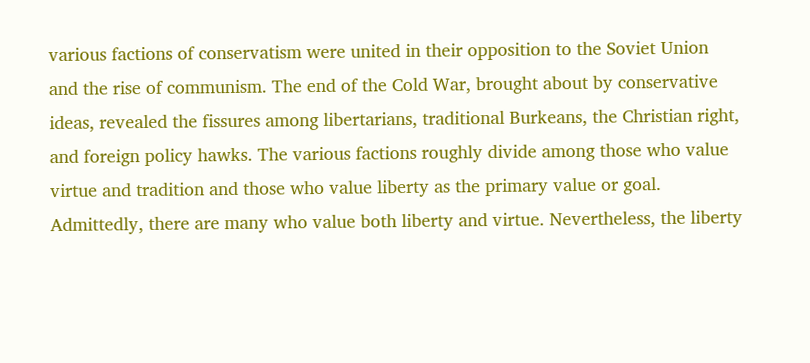various factions of conservatism were united in their opposition to the Soviet Union and the rise of communism. The end of the Cold War, brought about by conservative ideas, revealed the fissures among libertarians, traditional Burkeans, the Christian right, and foreign policy hawks. The various factions roughly divide among those who value virtue and tradition and those who value liberty as the primary value or goal. Admittedly, there are many who value both liberty and virtue. Nevertheless, the liberty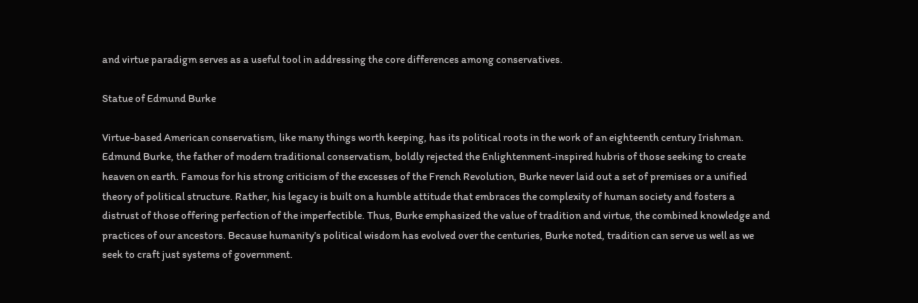and virtue paradigm serves as a useful tool in addressing the core differences among conservatives.

Statue of Edmund Burke

Virtue-based American conservatism, like many things worth keeping, has its political roots in the work of an eighteenth century Irishman. Edmund Burke, the father of modern traditional conservatism, boldly rejected the Enlightenment-inspired hubris of those seeking to create heaven on earth. Famous for his strong criticism of the excesses of the French Revolution, Burke never laid out a set of premises or a unified theory of political structure. Rather, his legacy is built on a humble attitude that embraces the complexity of human society and fosters a distrust of those offering perfection of the imperfectible. Thus, Burke emphasized the value of tradition and virtue, the combined knowledge and practices of our ancestors. Because humanity’s political wisdom has evolved over the centuries, Burke noted, tradition can serve us well as we seek to craft just systems of government.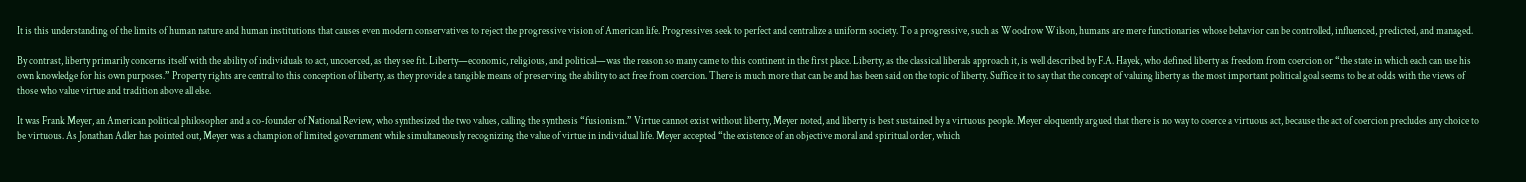It is this understanding of the limits of human nature and human institutions that causes even modern conservatives to reject the progressive vision of American life. Progressives seek to perfect and centralize a uniform society. To a progressive, such as Woodrow Wilson, humans are mere functionaries whose behavior can be controlled, influenced, predicted, and managed.

By contrast, liberty primarily concerns itself with the ability of individuals to act, uncoerced, as they see fit. Liberty—economic, religious, and political—was the reason so many came to this continent in the first place. Liberty, as the classical liberals approach it, is well described by F.A. Hayek, who defined liberty as freedom from coercion or “the state in which each can use his own knowledge for his own purposes.” Property rights are central to this conception of liberty, as they provide a tangible means of preserving the ability to act free from coercion. There is much more that can be and has been said on the topic of liberty. Suffice it to say that the concept of valuing liberty as the most important political goal seems to be at odds with the views of those who value virtue and tradition above all else.

It was Frank Meyer, an American political philosopher and a co-founder of National Review, who synthesized the two values, calling the synthesis “fusionism.” Virtue cannot exist without liberty, Meyer noted, and liberty is best sustained by a virtuous people. Meyer eloquently argued that there is no way to coerce a virtuous act, because the act of coercion precludes any choice to be virtuous. As Jonathan Adler has pointed out, Meyer was a champion of limited government while simultaneously recognizing the value of virtue in individual life. Meyer accepted “the existence of an objective moral and spiritual order, which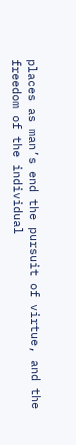places as man’s end the pursuit of virtue, and the freedom of the individual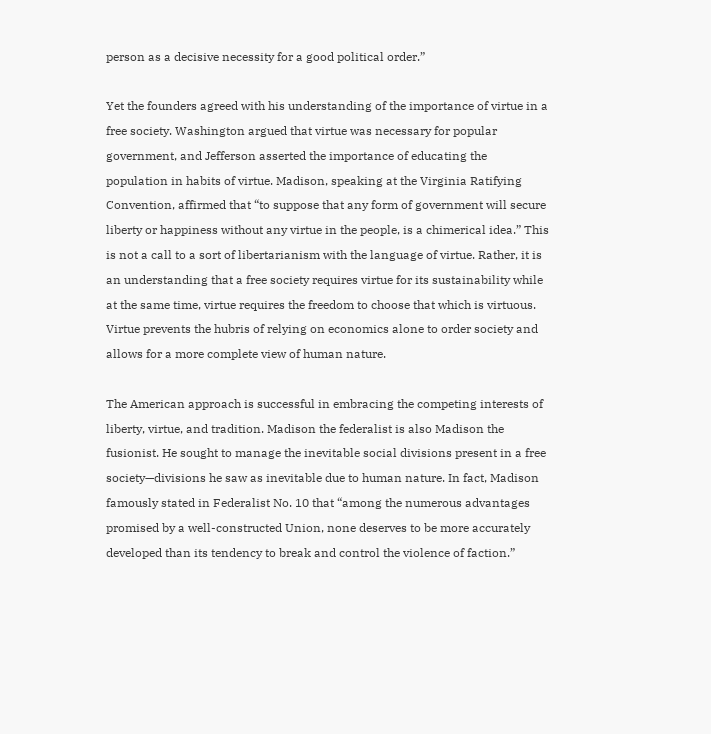person as a decisive necessity for a good political order.”

Yet the founders agreed with his understanding of the importance of virtue in a free society. Washington argued that virtue was necessary for popular government, and Jefferson asserted the importance of educating the population in habits of virtue. Madison, speaking at the Virginia Ratifying Convention, affirmed that “to suppose that any form of government will secure liberty or happiness without any virtue in the people, is a chimerical idea.” This is not a call to a sort of libertarianism with the language of virtue. Rather, it is an understanding that a free society requires virtue for its sustainability while at the same time, virtue requires the freedom to choose that which is virtuous.  Virtue prevents the hubris of relying on economics alone to order society and allows for a more complete view of human nature.

The American approach is successful in embracing the competing interests of liberty, virtue, and tradition. Madison the federalist is also Madison the fusionist. He sought to manage the inevitable social divisions present in a free society—divisions he saw as inevitable due to human nature. In fact, Madison famously stated in Federalist No. 10 that “among the numerous advantages promised by a well-constructed Union, none deserves to be more accurately developed than its tendency to break and control the violence of faction.”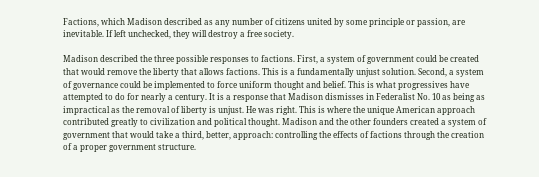Factions, which Madison described as any number of citizens united by some principle or passion, are inevitable. If left unchecked, they will destroy a free society.

Madison described the three possible responses to factions. First, a system of government could be created that would remove the liberty that allows factions. This is a fundamentally unjust solution. Second, a system of governance could be implemented to force uniform thought and belief. This is what progressives have attempted to do for nearly a century. It is a response that Madison dismisses in Federalist No. 10 as being as impractical as the removal of liberty is unjust. He was right. This is where the unique American approach contributed greatly to civilization and political thought. Madison and the other founders created a system of government that would take a third, better, approach: controlling the effects of factions through the creation of a proper government structure.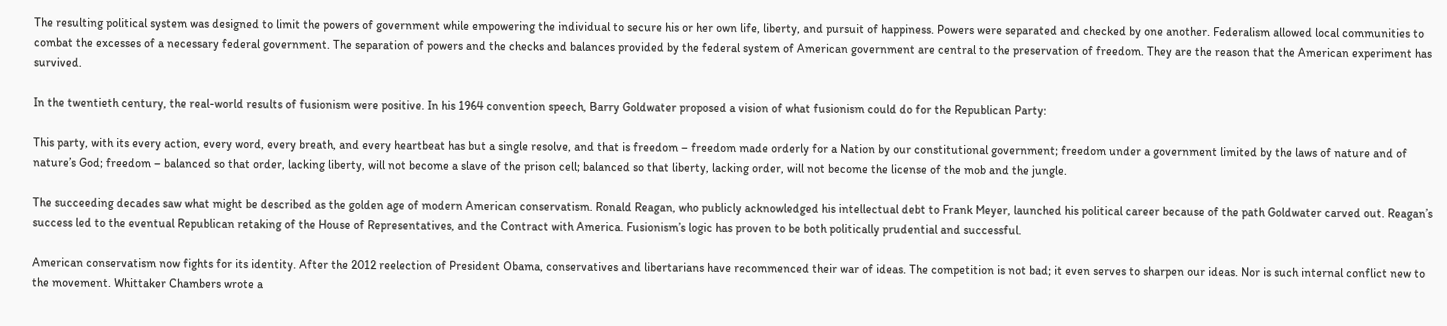The resulting political system was designed to limit the powers of government while empowering the individual to secure his or her own life, liberty, and pursuit of happiness. Powers were separated and checked by one another. Federalism allowed local communities to combat the excesses of a necessary federal government. The separation of powers and the checks and balances provided by the federal system of American government are central to the preservation of freedom. They are the reason that the American experiment has survived.

In the twentieth century, the real-world results of fusionism were positive. In his 1964 convention speech, Barry Goldwater proposed a vision of what fusionism could do for the Republican Party:

This party, with its every action, every word, every breath, and every heartbeat has but a single resolve, and that is freedom – freedom made orderly for a Nation by our constitutional government; freedom under a government limited by the laws of nature and of nature’s God; freedom – balanced so that order, lacking liberty, will not become a slave of the prison cell; balanced so that liberty, lacking order, will not become the license of the mob and the jungle.

The succeeding decades saw what might be described as the golden age of modern American conservatism. Ronald Reagan, who publicly acknowledged his intellectual debt to Frank Meyer, launched his political career because of the path Goldwater carved out. Reagan’s success led to the eventual Republican retaking of the House of Representatives, and the Contract with America. Fusionism’s logic has proven to be both politically prudential and successful.

American conservatism now fights for its identity. After the 2012 reelection of President Obama, conservatives and libertarians have recommenced their war of ideas. The competition is not bad; it even serves to sharpen our ideas. Nor is such internal conflict new to the movement. Whittaker Chambers wrote a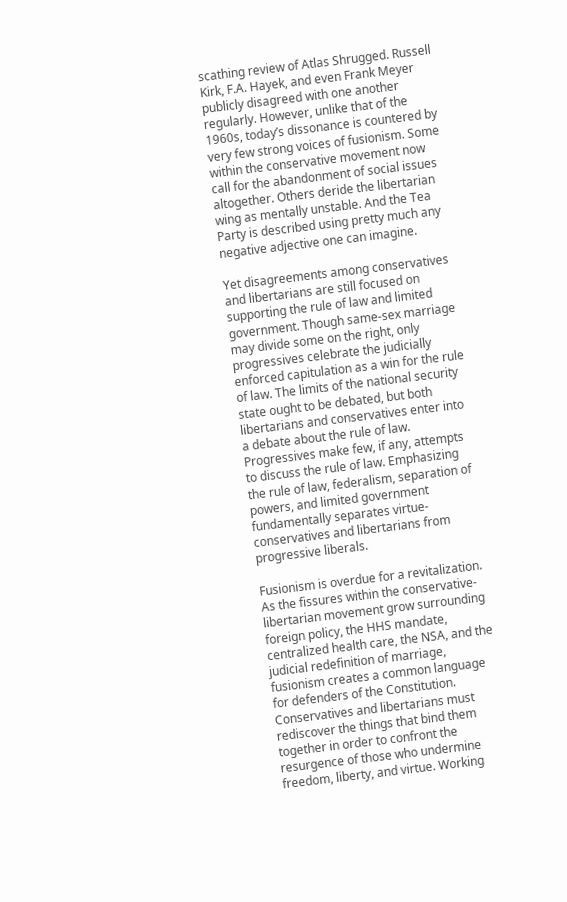scathing review of Atlas Shrugged. Russell Kirk, F.A. Hayek, and even Frank Meyer publicly disagreed with one another regularly. However, unlike that of the 1960s, today’s dissonance is countered by very few strong voices of fusionism. Some within the conservative movement now call for the abandonment of social issues altogether. Others deride the libertarian wing as mentally unstable. And the Tea Party is described using pretty much any negative adjective one can imagine.

Yet disagreements among conservatives and libertarians are still focused on supporting the rule of law and limited government. Though same-sex marriage may divide some on the right, only progressives celebrate the judicially enforced capitulation as a win for the rule of law. The limits of the national security state ought to be debated, but both libertarians and conservatives enter into a debate about the rule of law. Progressives make few, if any, attempts to discuss the rule of law. Emphasizing the rule of law, federalism, separation of powers, and limited government fundamentally separates virtue-conservatives and libertarians from progressive liberals.

Fusionism is overdue for a revitalization. As the fissures within the conservative-libertarian movement grow surrounding foreign policy, the HHS mandate, centralized health care, the NSA, and the judicial redefinition of marriage, fusionism creates a common language for defenders of the Constitution. Conservatives and libertarians must rediscover the things that bind them together in order to confront the resurgence of those who undermine freedom, liberty, and virtue. Working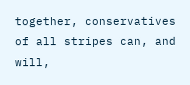together, conservatives of all stripes can, and will,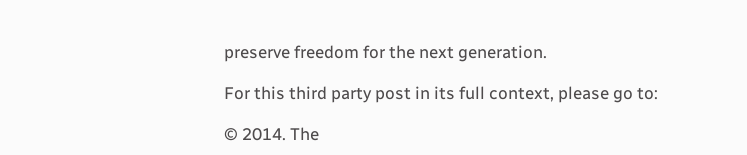preserve freedom for the next generation.

For this third party post in its full context, please go to:

© 2014. The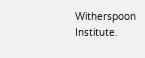Witherspoon Institute.